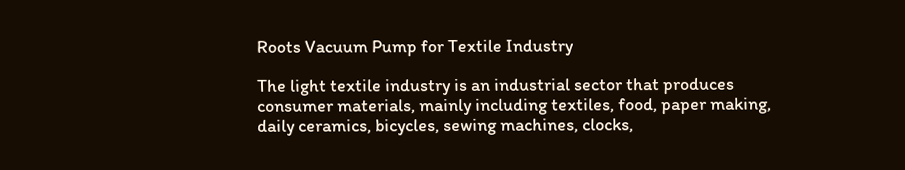Roots Vacuum Pump for Textile Industry

The light textile industry is an industrial sector that produces consumer materials, mainly including textiles, food, paper making, daily ceramics, bicycles, sewing machines, clocks,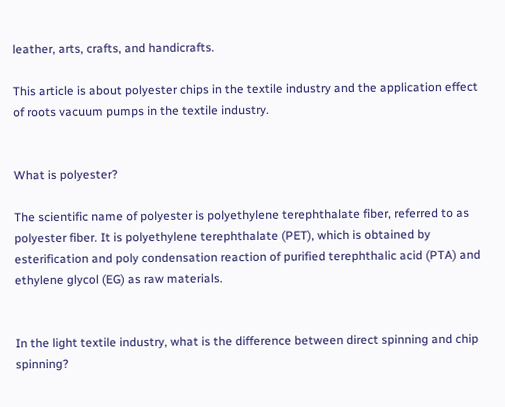leather, arts, crafts, and handicrafts.

This article is about polyester chips in the textile industry and the application effect of roots vacuum pumps in the textile industry.


What is polyester?

The scientific name of polyester is polyethylene terephthalate fiber, referred to as polyester fiber. It is polyethylene terephthalate (PET), which is obtained by esterification and poly condensation reaction of purified terephthalic acid (PTA) and ethylene glycol (EG) as raw materials.


In the light textile industry, what is the difference between direct spinning and chip spinning?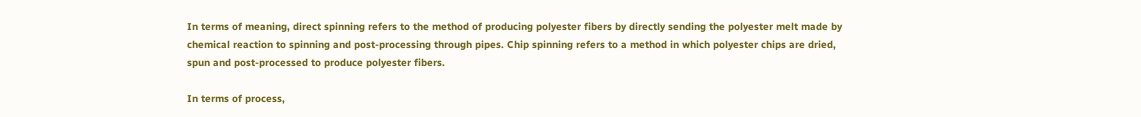In terms of meaning, direct spinning refers to the method of producing polyester fibers by directly sending the polyester melt made by chemical reaction to spinning and post-processing through pipes. Chip spinning refers to a method in which polyester chips are dried, spun and post-processed to produce polyester fibers.

In terms of process,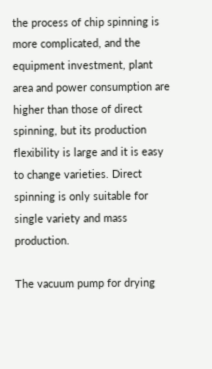the process of chip spinning is more complicated, and the equipment investment, plant area and power consumption are higher than those of direct spinning, but its production flexibility is large and it is easy to change varieties. Direct spinning is only suitable for single variety and mass production.

The vacuum pump for drying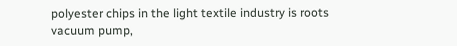polyester chips in the light textile industry is roots vacuum pump,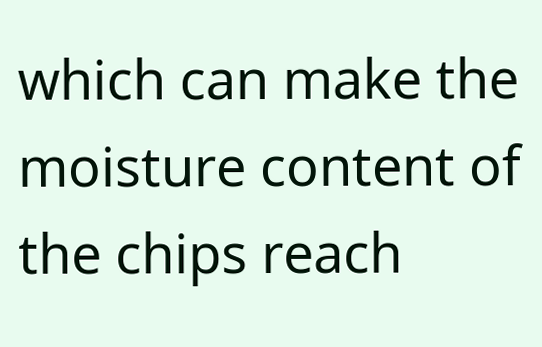which can make the moisture content of the chips reach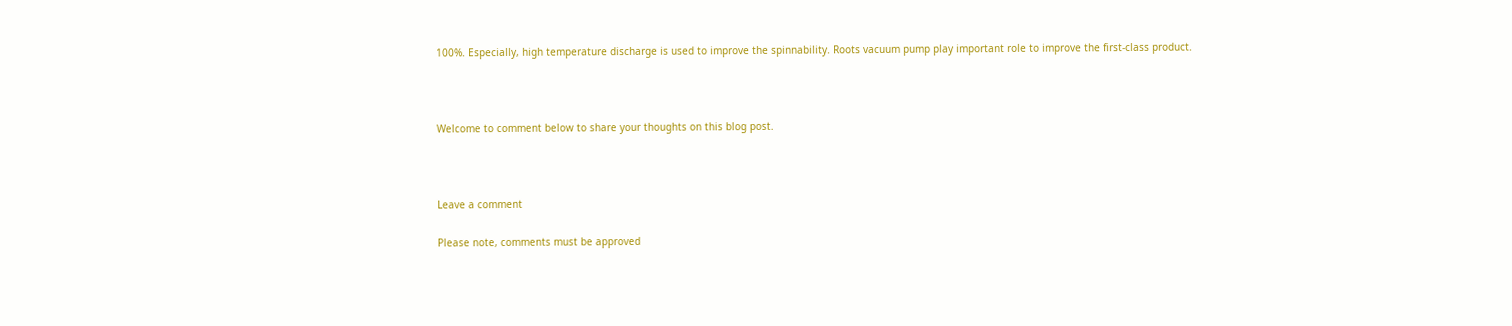100%. Especially, high temperature discharge is used to improve the spinnability. Roots vacuum pump play important role to improve the first-class product.



Welcome to comment below to share your thoughts on this blog post.



Leave a comment

Please note, comments must be approved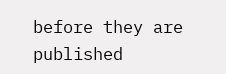before they are published